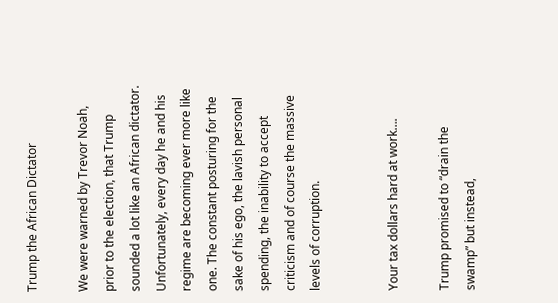Trump the African Dictator

We were warned by Trevor Noah, prior to the election, that Trump sounded a lot like an African dictator. Unfortunately, every day he and his regime are becoming ever more like one. The constant posturing for the sake of his ego, the lavish personal spending, the inability to accept criticism and of course the massive levels of corruption.


Your tax dollars hard at work….

Trump promised to “drain the swamp” but instead,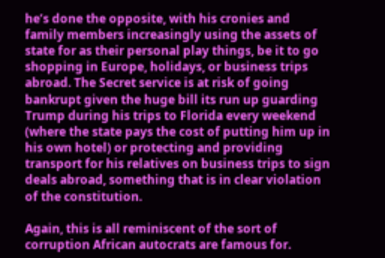he’s done the opposite, with his cronies and family members increasingly using the assets of state for as their personal play things, be it to go shopping in Europe, holidays, or business trips abroad. The Secret service is at risk of going bankrupt given the huge bill its run up guarding Trump during his trips to Florida every weekend (where the state pays the cost of putting him up in his own hotel) or protecting and providing transport for his relatives on business trips to sign deals abroad, something that is in clear violation of the constitution.

Again, this is all reminiscent of the sort of corruption African autocrats are famous for.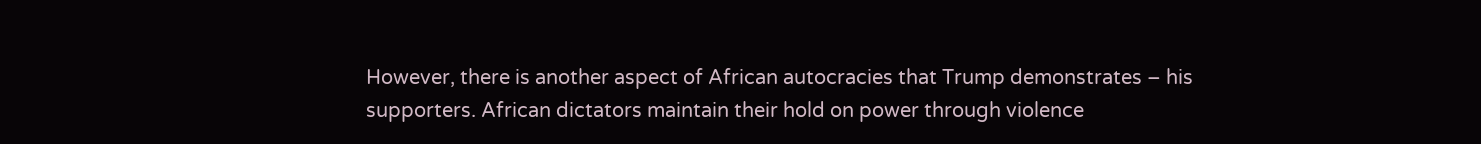However, there is another aspect of African autocracies that Trump demonstrates – his supporters. African dictators maintain their hold on power through violence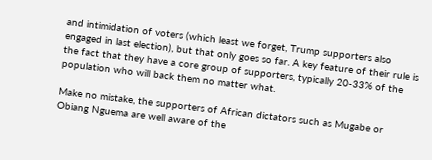and intimidation of voters (which least we forget, Trump supporters also engaged in last election), but that only goes so far. A key feature of their rule is the fact that they have a core group of supporters, typically 20-33% of the population who will back them no matter what.

Make no mistake, the supporters of African dictators such as Mugabe or Obiang Nguema are well aware of the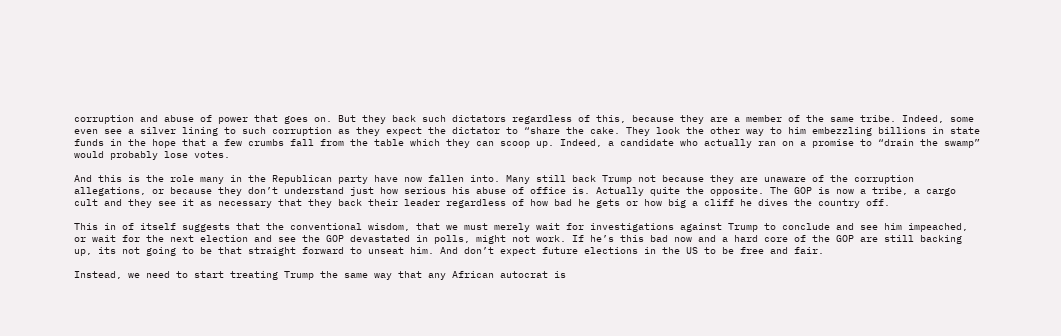corruption and abuse of power that goes on. But they back such dictators regardless of this, because they are a member of the same tribe. Indeed, some even see a silver lining to such corruption as they expect the dictator to “share the cake. They look the other way to him embezzling billions in state funds in the hope that a few crumbs fall from the table which they can scoop up. Indeed, a candidate who actually ran on a promise to “drain the swamp” would probably lose votes.

And this is the role many in the Republican party have now fallen into. Many still back Trump not because they are unaware of the corruption allegations, or because they don’t understand just how serious his abuse of office is. Actually quite the opposite. The GOP is now a tribe, a cargo cult and they see it as necessary that they back their leader regardless of how bad he gets or how big a cliff he dives the country off.

This in of itself suggests that the conventional wisdom, that we must merely wait for investigations against Trump to conclude and see him impeached, or wait for the next election and see the GOP devastated in polls, might not work. If he’s this bad now and a hard core of the GOP are still backing up, its not going to be that straight forward to unseat him. And don’t expect future elections in the US to be free and fair.

Instead, we need to start treating Trump the same way that any African autocrat is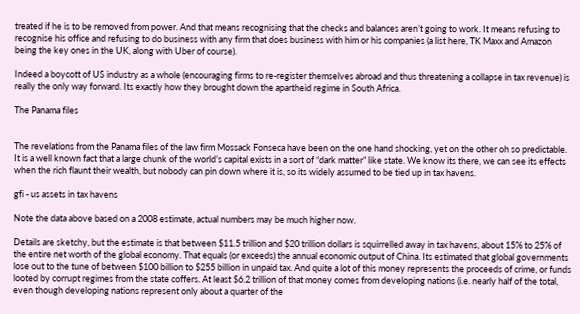treated if he is to be removed from power. And that means recognising that the checks and balances aren’t going to work. It means refusing to recognise his office and refusing to do business with any firm that does business with him or his companies (a list here, TK Maxx and Amazon being the key ones in the UK, along with Uber of course).

Indeed a boycott of US industry as a whole (encouraging firms to re-register themselves abroad and thus threatening a collapse in tax revenue) is really the only way forward. Its exactly how they brought down the apartheid regime in South Africa.

The Panama files


The revelations from the Panama files of the law firm Mossack Fonseca have been on the one hand shocking, yet on the other oh so predictable. It is a well known fact that a large chunk of the world’s capital exists in a sort of “dark matter” like state. We know its there, we can see its effects when the rich flaunt their wealth, but nobody can pin down where it is, so its widely assumed to be tied up in tax havens.

gfi - us assets in tax havens

Note the data above based on a 2008 estimate, actual numbers may be much higher now.

Details are sketchy, but the estimate is that between $11.5 trillion and $20 trillion dollars is squirrelled away in tax havens, about 15% to 25% of the entire net worth of the global economy. That equals (or exceeds) the annual economic output of China. Its estimated that global governments lose out to the tune of between $100 billion to $255 billion in unpaid tax. And quite a lot of this money represents the proceeds of crime, or funds looted by corrupt regimes from the state coffers. At least $6.2 trillion of that money comes from developing nations (i.e. nearly half of the total, even though developing nations represent only about a quarter of the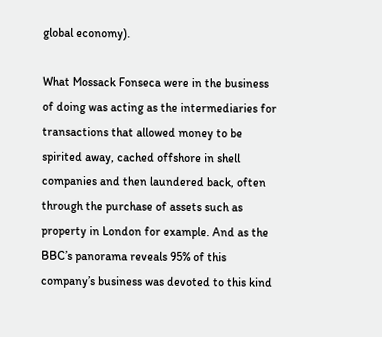global economy).

What Mossack Fonseca were in the business of doing was acting as the intermediaries for transactions that allowed money to be spirited away, cached offshore in shell companies and then laundered back, often through the purchase of assets such as property in London for example. And as the BBC’s panorama reveals 95% of this company’s business was devoted to this kind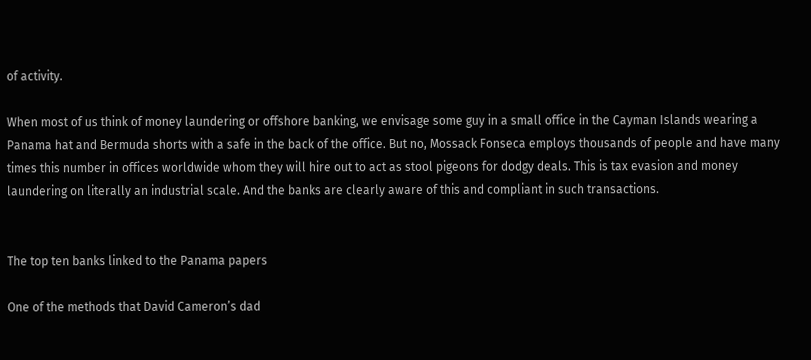of activity.

When most of us think of money laundering or offshore banking, we envisage some guy in a small office in the Cayman Islands wearing a Panama hat and Bermuda shorts with a safe in the back of the office. But no, Mossack Fonseca employs thousands of people and have many times this number in offices worldwide whom they will hire out to act as stool pigeons for dodgy deals. This is tax evasion and money laundering on literally an industrial scale. And the banks are clearly aware of this and compliant in such transactions.


The top ten banks linked to the Panama papers

One of the methods that David Cameron’s dad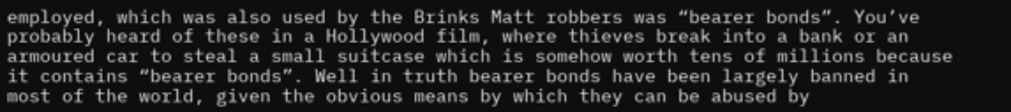employed, which was also used by the Brinks Matt robbers was “bearer bonds”. You’ve probably heard of these in a Hollywood film, where thieves break into a bank or an armoured car to steal a small suitcase which is somehow worth tens of millions because it contains “bearer bonds”. Well in truth bearer bonds have been largely banned in most of the world, given the obvious means by which they can be abused by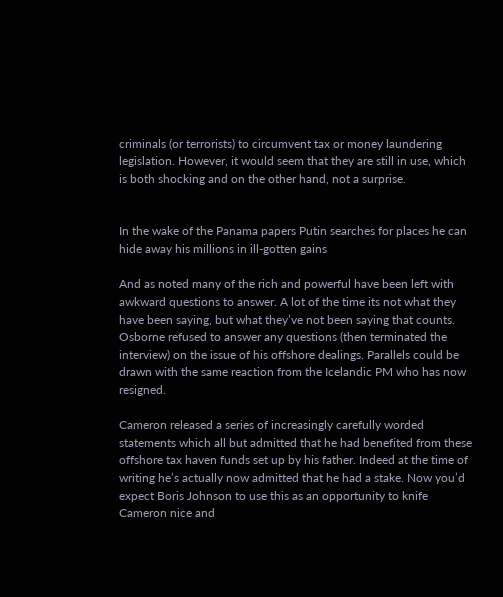criminals (or terrorists) to circumvent tax or money laundering legislation. However, it would seem that they are still in use, which is both shocking and on the other hand, not a surprise.


In the wake of the Panama papers Putin searches for places he can hide away his millions in ill-gotten gains

And as noted many of the rich and powerful have been left with awkward questions to answer. A lot of the time its not what they have been saying, but what they’ve not been saying that counts. Osborne refused to answer any questions (then terminated the interview) on the issue of his offshore dealings. Parallels could be drawn with the same reaction from the Icelandic PM who has now resigned.

Cameron released a series of increasingly carefully worded statements which all but admitted that he had benefited from these offshore tax haven funds set up by his father. Indeed at the time of writing he’s actually now admitted that he had a stake. Now you’d expect Boris Johnson to use this as an opportunity to knife Cameron nice and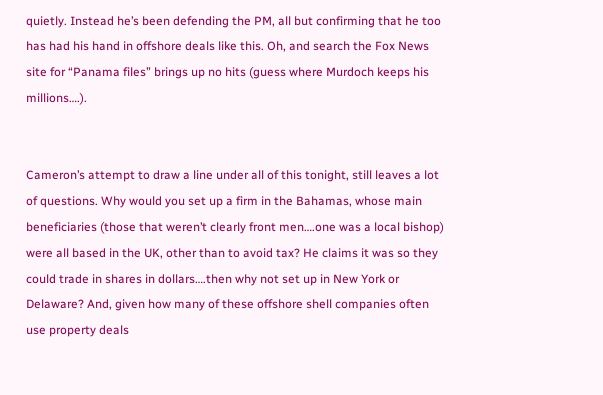quietly. Instead he’s been defending the PM, all but confirming that he too has had his hand in offshore deals like this. Oh, and search the Fox News site for “Panama files” brings up no hits (guess where Murdoch keeps his millions….).


Cameron’s attempt to draw a line under all of this tonight, still leaves a lot of questions. Why would you set up a firm in the Bahamas, whose main beneficiaries (those that weren’t clearly front men….one was a local bishop) were all based in the UK, other than to avoid tax? He claims it was so they could trade in shares in dollars….then why not set up in New York or Delaware? And, given how many of these offshore shell companies often use property deals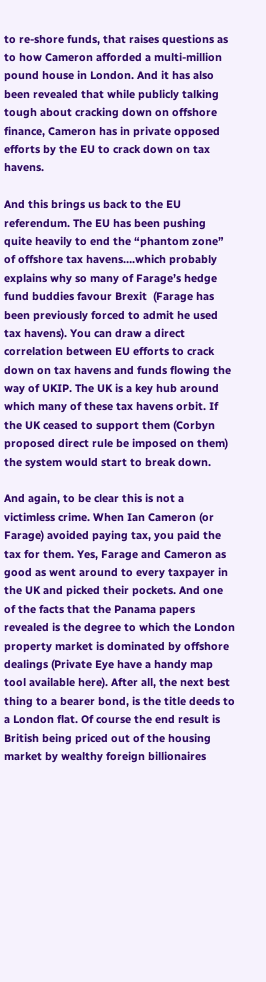to re-shore funds, that raises questions as to how Cameron afforded a multi-million pound house in London. And it has also been revealed that while publicly talking tough about cracking down on offshore finance, Cameron has in private opposed efforts by the EU to crack down on tax havens.

And this brings us back to the EU referendum. The EU has been pushing quite heavily to end the “phantom zone” of offshore tax havens….which probably explains why so many of Farage’s hedge fund buddies favour Brexit  (Farage has been previously forced to admit he used tax havens). You can draw a direct correlation between EU efforts to crack down on tax havens and funds flowing the way of UKIP. The UK is a key hub around which many of these tax havens orbit. If the UK ceased to support them (Corbyn proposed direct rule be imposed on them) the system would start to break down.

And again, to be clear this is not a victimless crime. When Ian Cameron (or Farage) avoided paying tax, you paid the tax for them. Yes, Farage and Cameron as good as went around to every taxpayer in the UK and picked their pockets. And one of the facts that the Panama papers revealed is the degree to which the London property market is dominated by offshore dealings (Private Eye have a handy map tool available here). After all, the next best thing to a bearer bond, is the title deeds to a London flat. Of course the end result is British being priced out of the housing market by wealthy foreign billionaires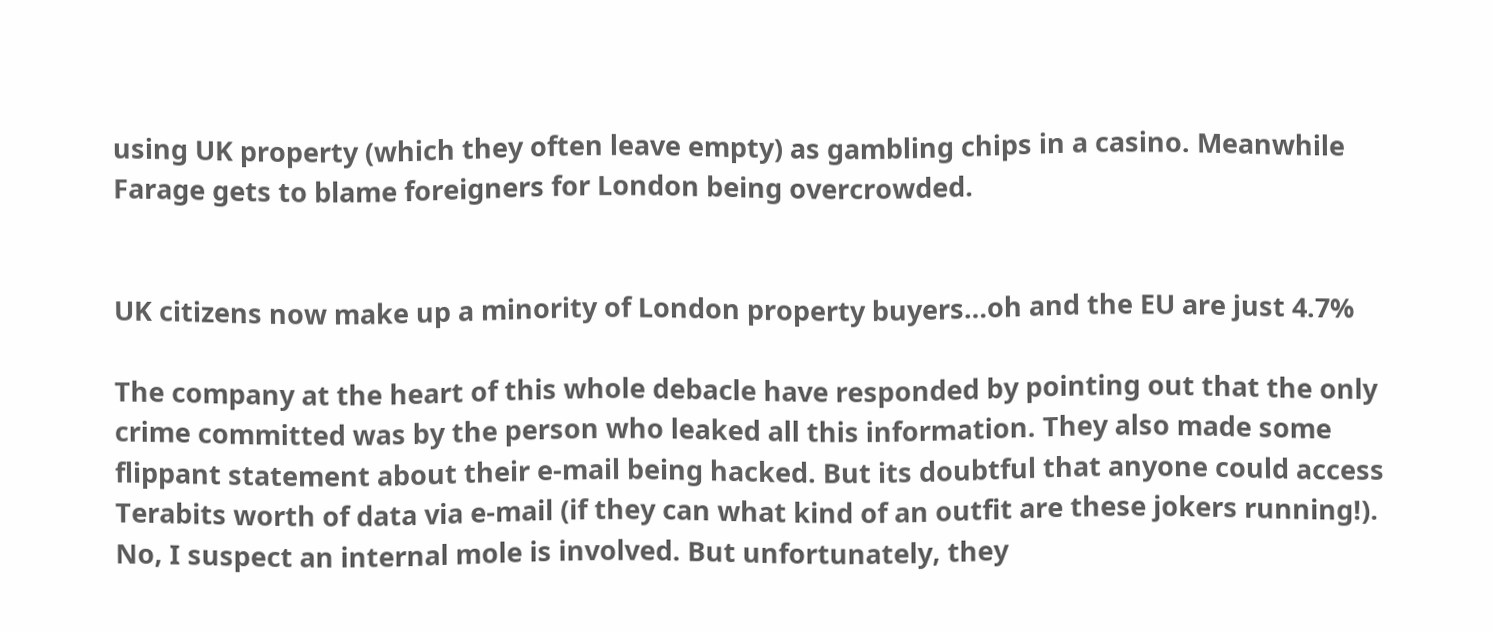using UK property (which they often leave empty) as gambling chips in a casino. Meanwhile Farage gets to blame foreigners for London being overcrowded.


UK citizens now make up a minority of London property buyers…oh and the EU are just 4.7%

The company at the heart of this whole debacle have responded by pointing out that the only crime committed was by the person who leaked all this information. They also made some flippant statement about their e-mail being hacked. But its doubtful that anyone could access Terabits worth of data via e-mail (if they can what kind of an outfit are these jokers running!). No, I suspect an internal mole is involved. But unfortunately, they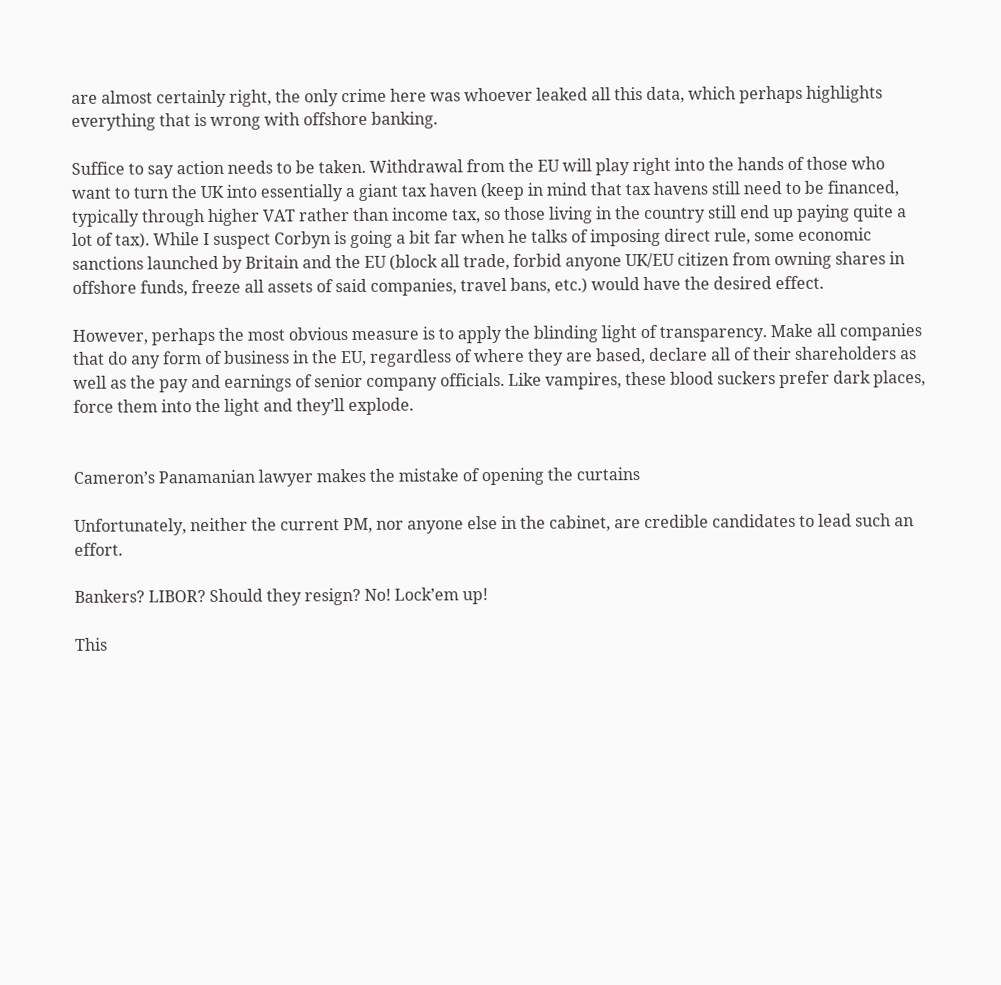are almost certainly right, the only crime here was whoever leaked all this data, which perhaps highlights everything that is wrong with offshore banking.

Suffice to say action needs to be taken. Withdrawal from the EU will play right into the hands of those who want to turn the UK into essentially a giant tax haven (keep in mind that tax havens still need to be financed, typically through higher VAT rather than income tax, so those living in the country still end up paying quite a lot of tax). While I suspect Corbyn is going a bit far when he talks of imposing direct rule, some economic sanctions launched by Britain and the EU (block all trade, forbid anyone UK/EU citizen from owning shares in offshore funds, freeze all assets of said companies, travel bans, etc.) would have the desired effect.

However, perhaps the most obvious measure is to apply the blinding light of transparency. Make all companies that do any form of business in the EU, regardless of where they are based, declare all of their shareholders as well as the pay and earnings of senior company officials. Like vampires, these blood suckers prefer dark places, force them into the light and they’ll explode.


Cameron’s Panamanian lawyer makes the mistake of opening the curtains

Unfortunately, neither the current PM, nor anyone else in the cabinet, are credible candidates to lead such an effort.

Bankers? LIBOR? Should they resign? No! Lock’em up!

This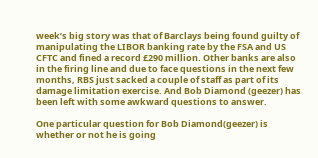week’s big story was that of Barclays being found guilty of manipulating the LIBOR banking rate by the FSA and US CFTC and fined a record £290 million. Other banks are also in the firing line and due to face questions in the next few months, RBS just sacked a couple of staff as part of its damage limitation exercise. And Bob Diamond (geezer) has been left with some awkward questions to answer.

One particular question for Bob Diamond(geezer) is whether or not he is going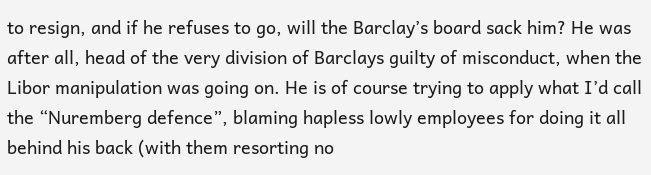to resign, and if he refuses to go, will the Barclay’s board sack him? He was after all, head of the very division of Barclays guilty of misconduct, when the Libor manipulation was going on. He is of course trying to apply what I’d call the “Nuremberg defence”, blaming hapless lowly employees for doing it all behind his back (with them resorting no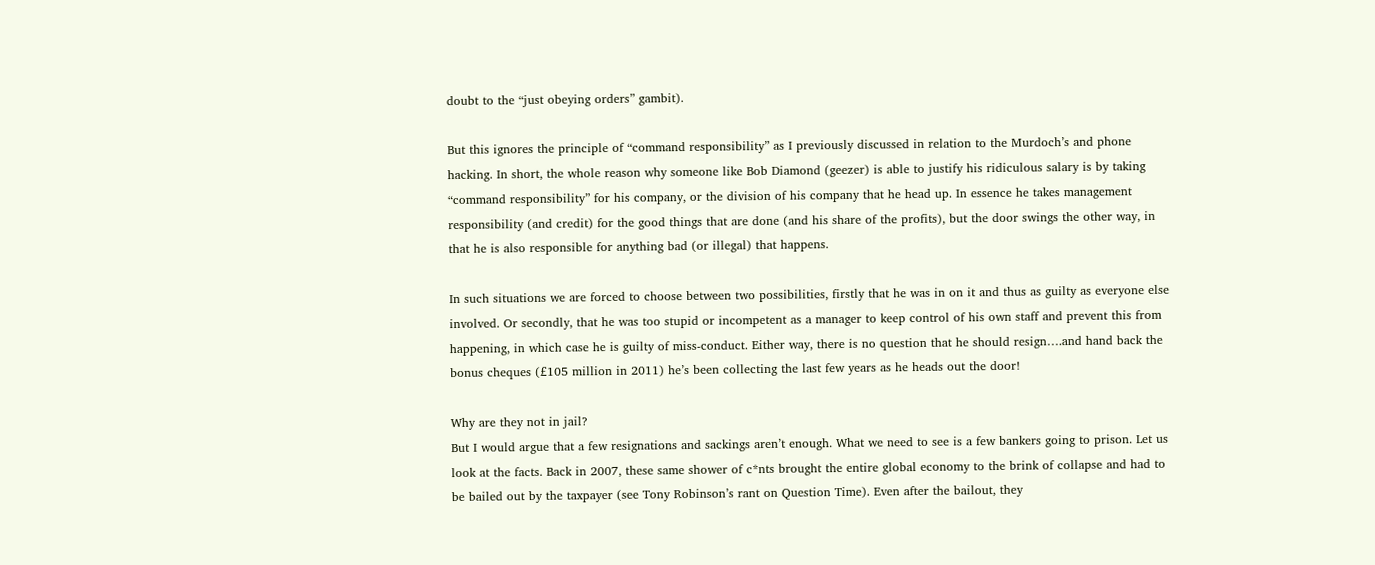doubt to the “just obeying orders” gambit).

But this ignores the principle of “command responsibility” as I previously discussed in relation to the Murdoch’s and phone hacking. In short, the whole reason why someone like Bob Diamond (geezer) is able to justify his ridiculous salary is by taking “command responsibility” for his company, or the division of his company that he head up. In essence he takes management responsibility (and credit) for the good things that are done (and his share of the profits), but the door swings the other way, in that he is also responsible for anything bad (or illegal) that happens.

In such situations we are forced to choose between two possibilities, firstly that he was in on it and thus as guilty as everyone else involved. Or secondly, that he was too stupid or incompetent as a manager to keep control of his own staff and prevent this from happening, in which case he is guilty of miss-conduct. Either way, there is no question that he should resign….and hand back the bonus cheques (£105 million in 2011) he’s been collecting the last few years as he heads out the door!

Why are they not in jail?
But I would argue that a few resignations and sackings aren’t enough. What we need to see is a few bankers going to prison. Let us look at the facts. Back in 2007, these same shower of c*nts brought the entire global economy to the brink of collapse and had to be bailed out by the taxpayer (see Tony Robinson’s rant on Question Time). Even after the bailout, they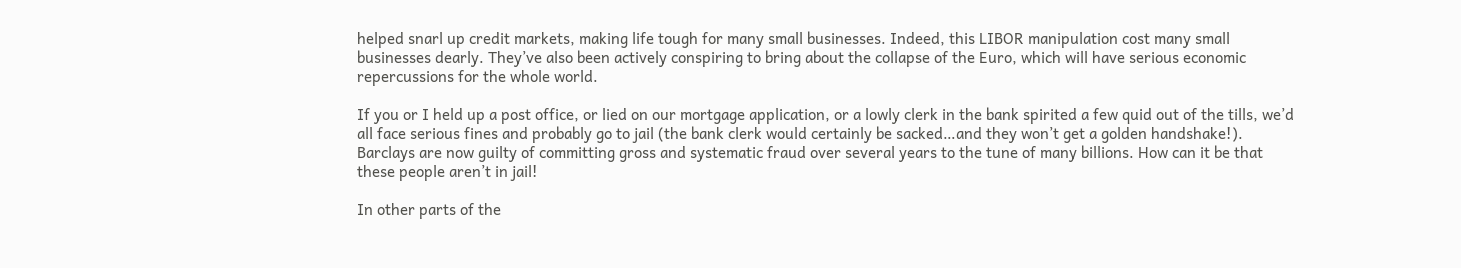helped snarl up credit markets, making life tough for many small businesses. Indeed, this LIBOR manipulation cost many small businesses dearly. They’ve also been actively conspiring to bring about the collapse of the Euro, which will have serious economic repercussions for the whole world.

If you or I held up a post office, or lied on our mortgage application, or a lowly clerk in the bank spirited a few quid out of the tills, we’d all face serious fines and probably go to jail (the bank clerk would certainly be sacked…and they won’t get a golden handshake!). Barclays are now guilty of committing gross and systematic fraud over several years to the tune of many billions. How can it be that these people aren’t in jail!

In other parts of the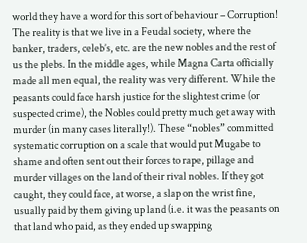world they have a word for this sort of behaviour – Corruption! The reality is that we live in a Feudal society, where the banker, traders, celeb’s, etc. are the new nobles and the rest of us the plebs. In the middle ages, while Magna Carta officially made all men equal, the reality was very different. While the peasants could face harsh justice for the slightest crime (or suspected crime), the Nobles could pretty much get away with murder (in many cases literally!). These “nobles” committed systematic corruption on a scale that would put Mugabe to shame and often sent out their forces to rape, pillage and murder villages on the land of their rival nobles. If they got caught, they could face, at worse, a slap on the wrist fine, usually paid by them giving up land (i.e. it was the peasants on that land who paid, as they ended up swapping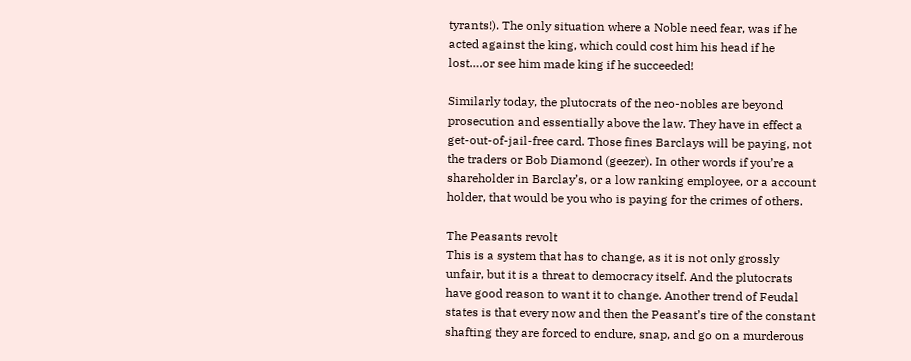tyrants!). The only situation where a Noble need fear, was if he acted against the king, which could cost him his head if he lost….or see him made king if he succeeded!

Similarly today, the plutocrats of the neo-nobles are beyond prosecution and essentially above the law. They have in effect a get-out-of-jail-free card. Those fines Barclays will be paying, not the traders or Bob Diamond (geezer). In other words if you’re a shareholder in Barclay’s, or a low ranking employee, or a account holder, that would be you who is paying for the crimes of others.

The Peasants revolt
This is a system that has to change, as it is not only grossly unfair, but it is a threat to democracy itself. And the plutocrats have good reason to want it to change. Another trend of Feudal states is that every now and then the Peasant’s tire of the constant shafting they are forced to endure, snap, and go on a murderous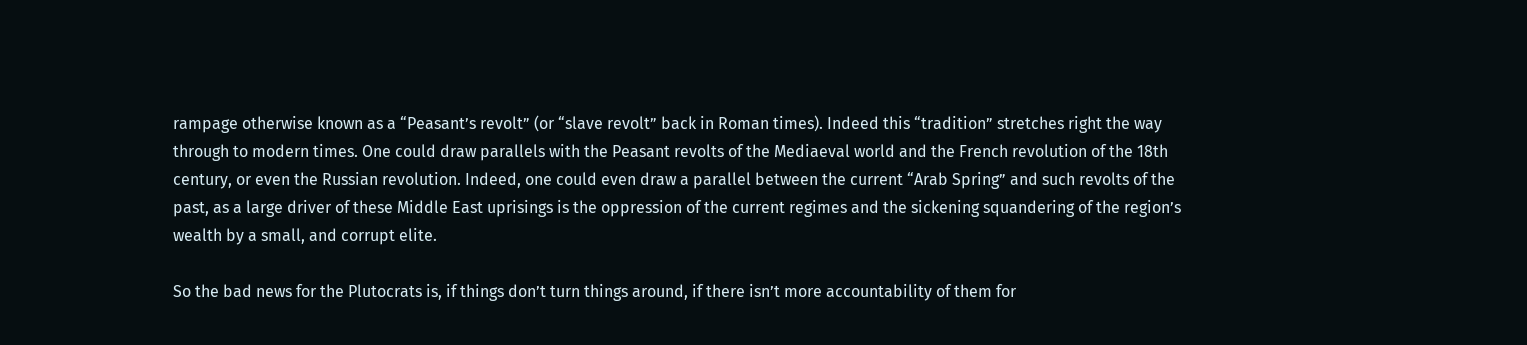rampage otherwise known as a “Peasant’s revolt” (or “slave revolt” back in Roman times). Indeed this “tradition” stretches right the way through to modern times. One could draw parallels with the Peasant revolts of the Mediaeval world and the French revolution of the 18th century, or even the Russian revolution. Indeed, one could even draw a parallel between the current “Arab Spring” and such revolts of the past, as a large driver of these Middle East uprisings is the oppression of the current regimes and the sickening squandering of the region’s wealth by a small, and corrupt elite.

So the bad news for the Plutocrats is, if things don’t turn things around, if there isn’t more accountability of them for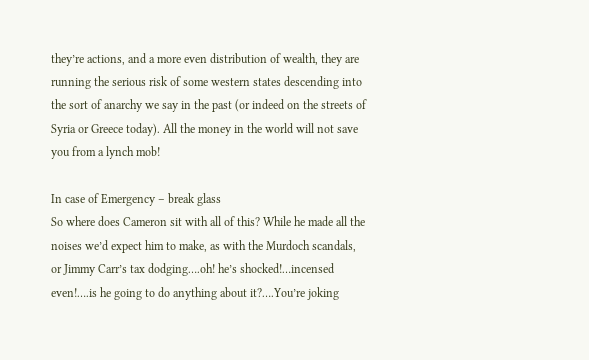they’re actions, and a more even distribution of wealth, they are running the serious risk of some western states descending into the sort of anarchy we say in the past (or indeed on the streets of Syria or Greece today). All the money in the world will not save you from a lynch mob!

In case of Emergency – break glass
So where does Cameron sit with all of this? While he made all the noises we’d expect him to make, as with the Murdoch scandals, or Jimmy Carr’s tax dodging….oh! he’s shocked!…incensed even!….is he going to do anything about it?….You’re joking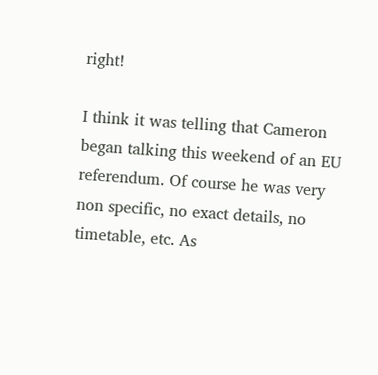right!

I think it was telling that Cameron began talking this weekend of an EU referendum. Of course he was very non specific, no exact details, no timetable, etc. As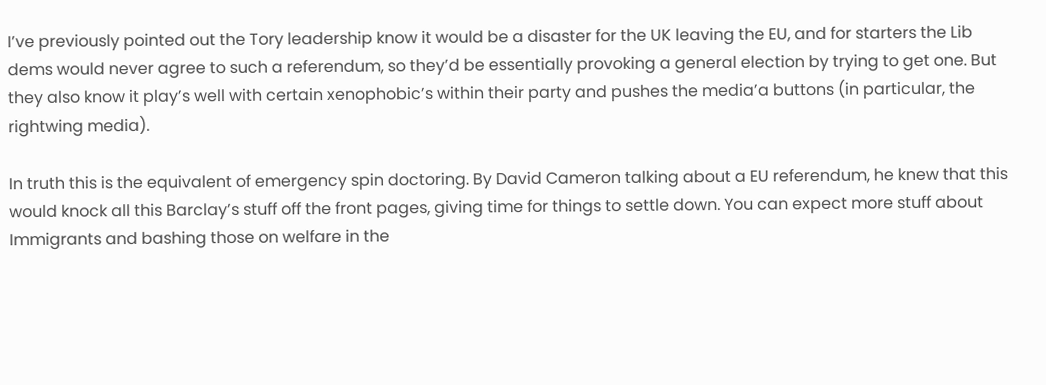I’ve previously pointed out the Tory leadership know it would be a disaster for the UK leaving the EU, and for starters the Lib dems would never agree to such a referendum, so they’d be essentially provoking a general election by trying to get one. But they also know it play’s well with certain xenophobic’s within their party and pushes the media’a buttons (in particular, the rightwing media).

In truth this is the equivalent of emergency spin doctoring. By David Cameron talking about a EU referendum, he knew that this would knock all this Barclay’s stuff off the front pages, giving time for things to settle down. You can expect more stuff about Immigrants and bashing those on welfare in the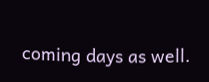coming days as well.